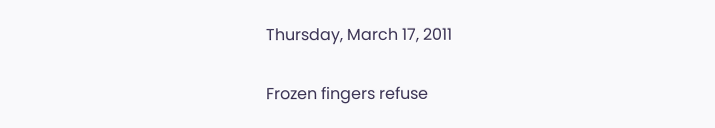Thursday, March 17, 2011

Frozen fingers refuse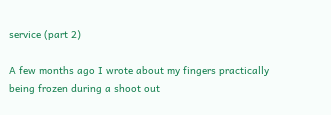service (part 2)

A few months ago I wrote about my fingers practically being frozen during a shoot out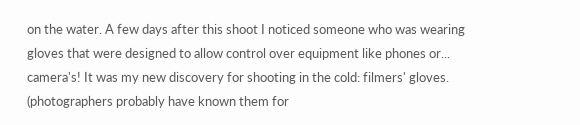on the water. A few days after this shoot I noticed someone who was wearing gloves that were designed to allow control over equipment like phones or... camera's! It was my new discovery for shooting in the cold: filmers' gloves. (photographers probably have known them for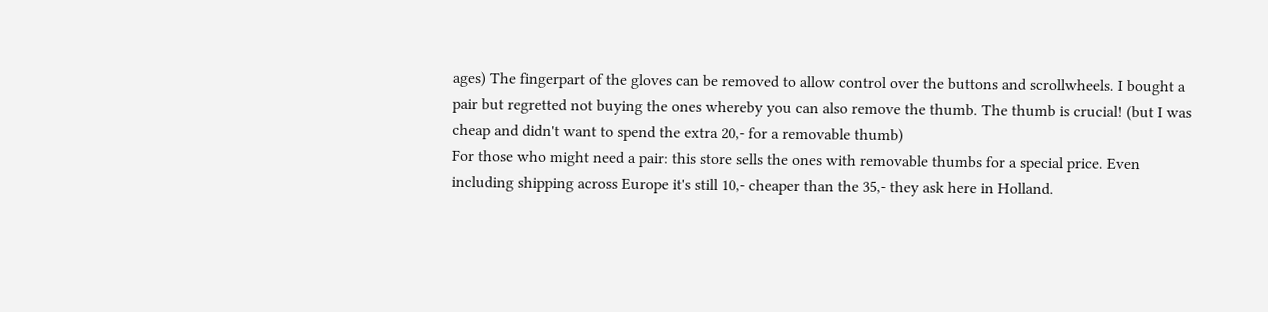ages) The fingerpart of the gloves can be removed to allow control over the buttons and scrollwheels. I bought a pair but regretted not buying the ones whereby you can also remove the thumb. The thumb is crucial! (but I was cheap and didn't want to spend the extra 20,- for a removable thumb)
For those who might need a pair: this store sells the ones with removable thumbs for a special price. Even including shipping across Europe it's still 10,- cheaper than the 35,- they ask here in Holland.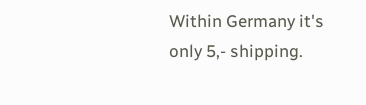Within Germany it's only 5,- shipping.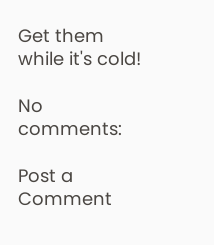Get them while it's cold!

No comments:

Post a Comment